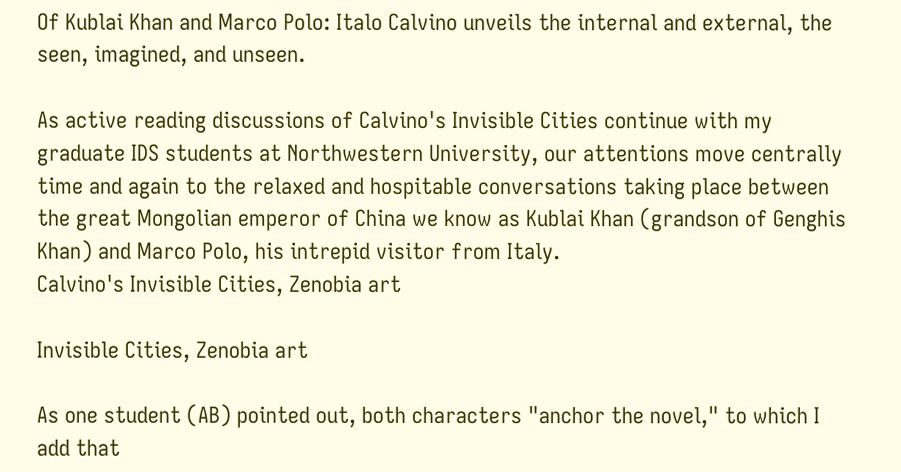Of Kublai Khan and Marco Polo: Italo Calvino unveils the internal and external, the seen, imagined, and unseen.

As active reading discussions of Calvino's Invisible Cities continue with my graduate IDS students at Northwestern University, our attentions move centrally time and again to the relaxed and hospitable conversations taking place between the great Mongolian emperor of China we know as Kublai Khan (grandson of Genghis Khan) and Marco Polo, his intrepid visitor from Italy.
Calvino's Invisible Cities, Zenobia art

Invisible Cities, Zenobia art

As one student (AB) pointed out, both characters "anchor the novel," to which I add that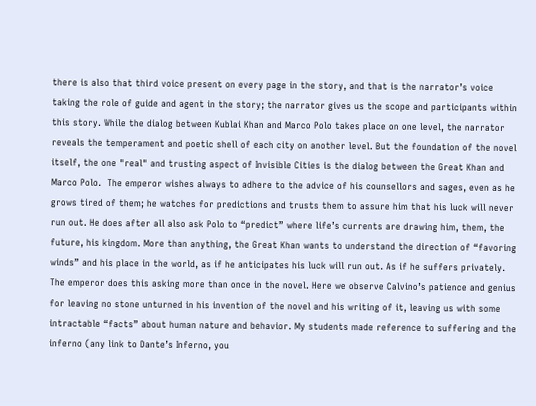there is also that third voice present on every page in the story, and that is the narrator’s voice taking the role of guide and agent in the story; the narrator gives us the scope and participants within this story. While the dialog between Kublai Khan and Marco Polo takes place on one level, the narrator reveals the temperament and poetic shell of each city on another level. But the foundation of the novel itself, the one "real" and trusting aspect of Invisible Cities is the dialog between the Great Khan and Marco Polo.  The emperor wishes always to adhere to the advice of his counsellors and sages, even as he grows tired of them; he watches for predictions and trusts them to assure him that his luck will never run out. He does after all also ask Polo to “predict” where life’s currents are drawing him, them, the future, his kingdom. More than anything, the Great Khan wants to understand the direction of “favoring winds” and his place in the world, as if he anticipates his luck will run out. As if he suffers privately. The emperor does this asking more than once in the novel. Here we observe Calvino’s patience and genius for leaving no stone unturned in his invention of the novel and his writing of it, leaving us with some intractable “facts” about human nature and behavior. My students made reference to suffering and the inferno (any link to Dante’s Inferno, you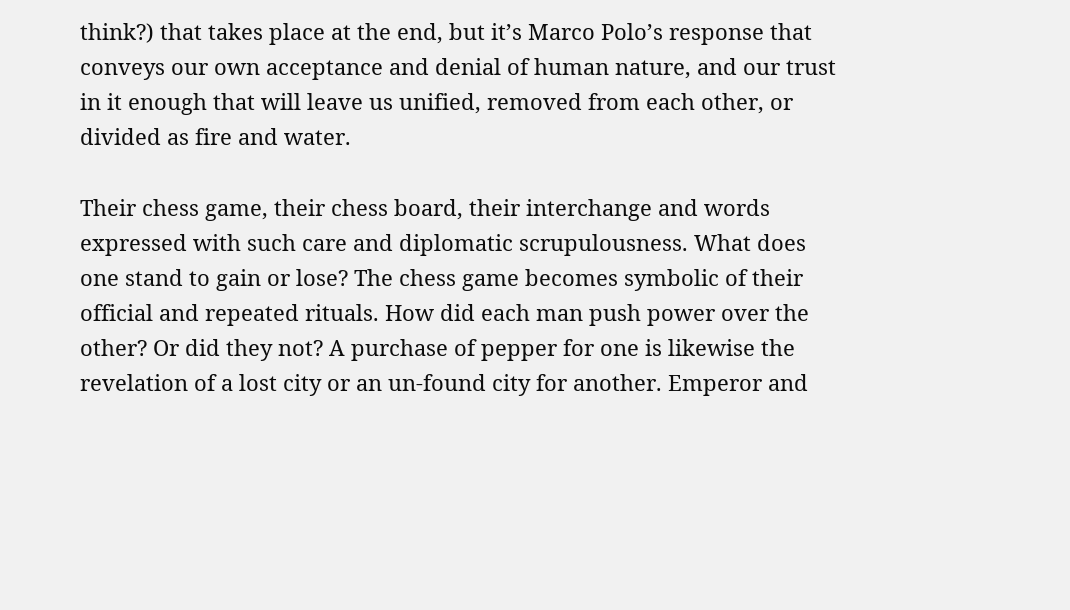think?) that takes place at the end, but it’s Marco Polo’s response that conveys our own acceptance and denial of human nature, and our trust in it enough that will leave us unified, removed from each other, or divided as fire and water.

Their chess game, their chess board, their interchange and words expressed with such care and diplomatic scrupulousness. What does one stand to gain or lose? The chess game becomes symbolic of their official and repeated rituals. How did each man push power over the other? Or did they not? A purchase of pepper for one is likewise the revelation of a lost city or an un-found city for another. Emperor and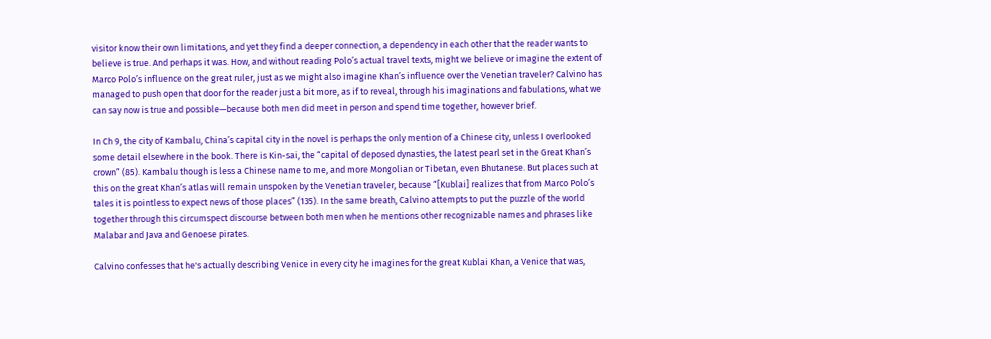visitor know their own limitations, and yet they find a deeper connection, a dependency in each other that the reader wants to believe is true. And perhaps it was. How, and without reading Polo’s actual travel texts, might we believe or imagine the extent of Marco Polo’s influence on the great ruler, just as we might also imagine Khan’s influence over the Venetian traveler? Calvino has managed to push open that door for the reader just a bit more, as if to reveal, through his imaginations and fabulations, what we can say now is true and possible—because both men did meet in person and spend time together, however brief.

In Ch 9, the city of Kambalu, China’s capital city in the novel is perhaps the only mention of a Chinese city, unless I overlooked some detail elsewhere in the book. There is Kin-sai, the “capital of deposed dynasties, the latest pearl set in the Great Khan’s crown” (85). Kambalu though is less a Chinese name to me, and more Mongolian or Tibetan, even Bhutanese. But places such at this on the great Khan’s atlas will remain unspoken by the Venetian traveler, because “[Kublai] realizes that from Marco Polo’s tales it is pointless to expect news of those places” (135). In the same breath, Calvino attempts to put the puzzle of the world together through this circumspect discourse between both men when he mentions other recognizable names and phrases like Malabar and Java and Genoese pirates.

Calvino confesses that he's actually describing Venice in every city he imagines for the great Kublai Khan, a Venice that was,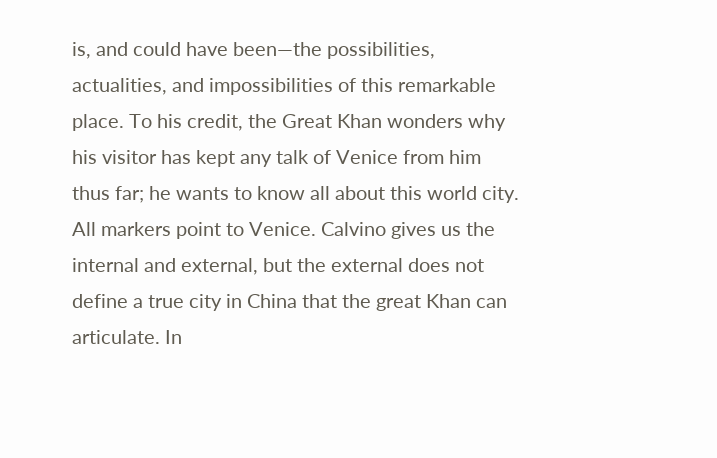is, and could have been—the possibilities, actualities, and impossibilities of this remarkable place. To his credit, the Great Khan wonders why his visitor has kept any talk of Venice from him thus far; he wants to know all about this world city. All markers point to Venice. Calvino gives us the internal and external, but the external does not define a true city in China that the great Khan can articulate. In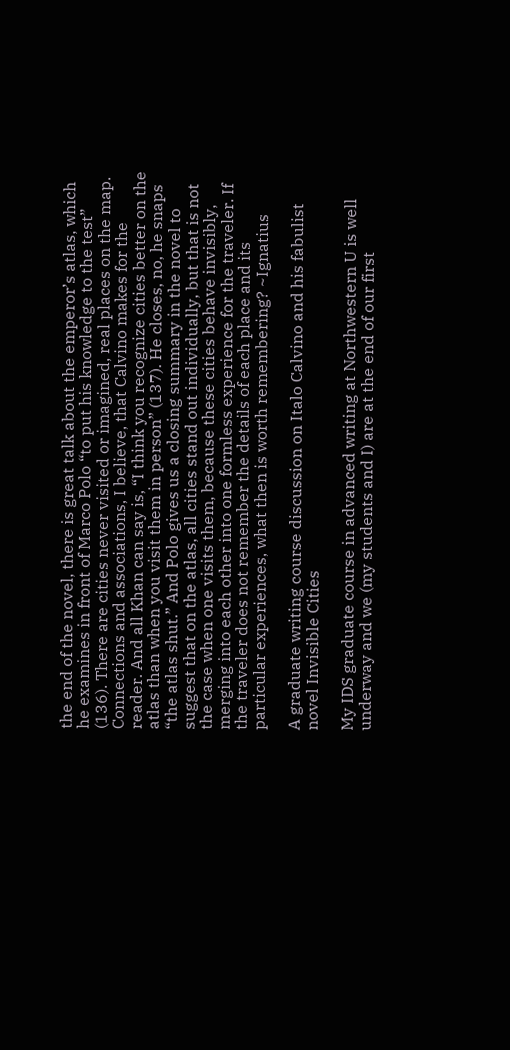the end of the novel, there is great talk about the emperor’s atlas, which he examines in front of Marco Polo “to put his knowledge to the test” (136). There are cities never visited or imagined, real places on the map. Connections and associations, I believe, that Calvino makes for the reader. And all Khan can say is, “I think you recognize cities better on the atlas than when you visit them in person” (137). He closes, no, he snaps “the atlas shut.” And Polo gives us a closing summary in the novel to suggest that on the atlas, all cities stand out individually, but that is not the case when one visits them, because these cities behave invisibly, merging into each other into one formless experience for the traveler. If the traveler does not remember the details of each place and its particular experiences, what then is worth remembering? ~Ignatius

A graduate writing course discussion on Italo Calvino and his fabulist novel Invisible Cities

My IDS graduate course in advanced writing at Northwestern U is well underway and we (my students and I) are at the end of our first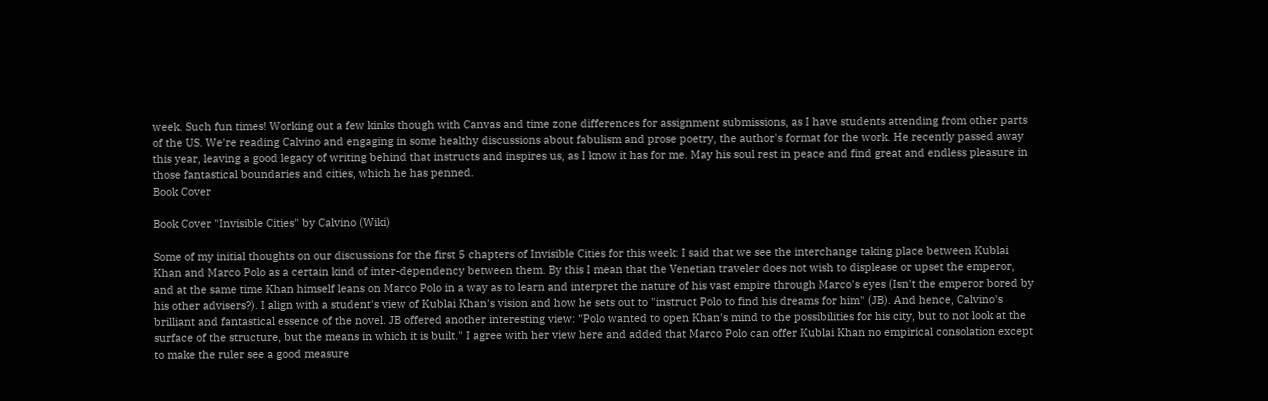week. Such fun times! Working out a few kinks though with Canvas and time zone differences for assignment submissions, as I have students attending from other parts of the US. We're reading Calvino and engaging in some healthy discussions about fabulism and prose poetry, the author's format for the work. He recently passed away this year, leaving a good legacy of writing behind that instructs and inspires us, as I know it has for me. May his soul rest in peace and find great and endless pleasure in those fantastical boundaries and cities, which he has penned.
Book Cover

Book Cover "Invisible Cities" by Calvino (Wiki)

Some of my initial thoughts on our discussions for the first 5 chapters of Invisible Cities for this week: I said that we see the interchange taking place between Kublai Khan and Marco Polo as a certain kind of inter-dependency between them. By this I mean that the Venetian traveler does not wish to displease or upset the emperor, and at the same time Khan himself leans on Marco Polo in a way as to learn and interpret the nature of his vast empire through Marco's eyes (Isn't the emperor bored by his other advisers?). I align with a student's view of Kublai Khan's vision and how he sets out to "instruct Polo to find his dreams for him" (JB). And hence, Calvino's brilliant and fantastical essence of the novel. JB offered another interesting view: "Polo wanted to open Khan's mind to the possibilities for his city, but to not look at the surface of the structure, but the means in which it is built." I agree with her view here and added that Marco Polo can offer Kublai Khan no empirical consolation except to make the ruler see a good measure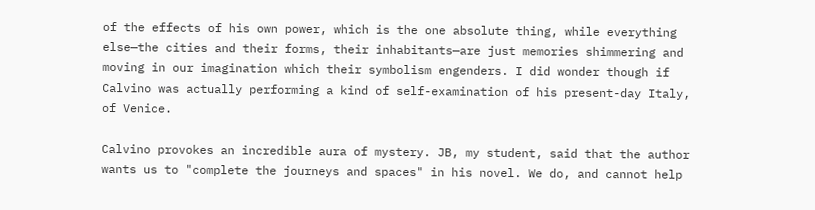of the effects of his own power, which is the one absolute thing, while everything else—the cities and their forms, their inhabitants—are just memories shimmering and moving in our imagination which their symbolism engenders. I did wonder though if Calvino was actually performing a kind of self-examination of his present-day Italy, of Venice.

Calvino provokes an incredible aura of mystery. JB, my student, said that the author wants us to "complete the journeys and spaces" in his novel. We do, and cannot help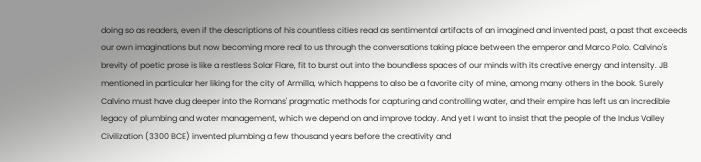doing so as readers, even if the descriptions of his countless cities read as sentimental artifacts of an imagined and invented past, a past that exceeds our own imaginations but now becoming more real to us through the conversations taking place between the emperor and Marco Polo. Calvino's brevity of poetic prose is like a restless Solar Flare, fit to burst out into the boundless spaces of our minds with its creative energy and intensity. JB mentioned in particular her liking for the city of Armilla, which happens to also be a favorite city of mine, among many others in the book. Surely Calvino must have dug deeper into the Romans' pragmatic methods for capturing and controlling water, and their empire has left us an incredible legacy of plumbing and water management, which we depend on and improve today. And yet I want to insist that the people of the Indus Valley Civilization (3300 BCE) invented plumbing a few thousand years before the creativity and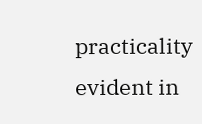practicality evident in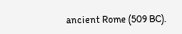ancient Rome (509 BC).